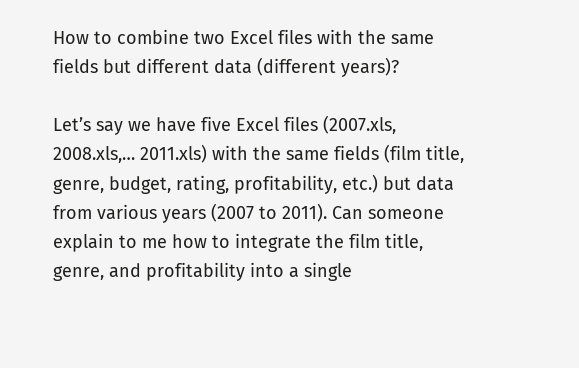How to combine two Excel files with the same fields but different data (different years)?

Let’s say we have five Excel files (2007.xls, 2008.xls,… 2011.xls) with the same fields (film title, genre, budget, rating, profitability, etc.) but data from various years (2007 to 2011). Can someone explain to me how to integrate the film title, genre, and profitability into a single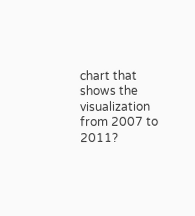chart that shows the visualization from 2007 to 2011?